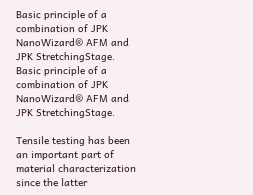Basic principle of a combination of JPK NanoWizard® AFM and JPK StretchingStage.
Basic principle of a combination of JPK NanoWizard® AFM and JPK StretchingStage.

Tensile testing has been an important part of material characterization since the latter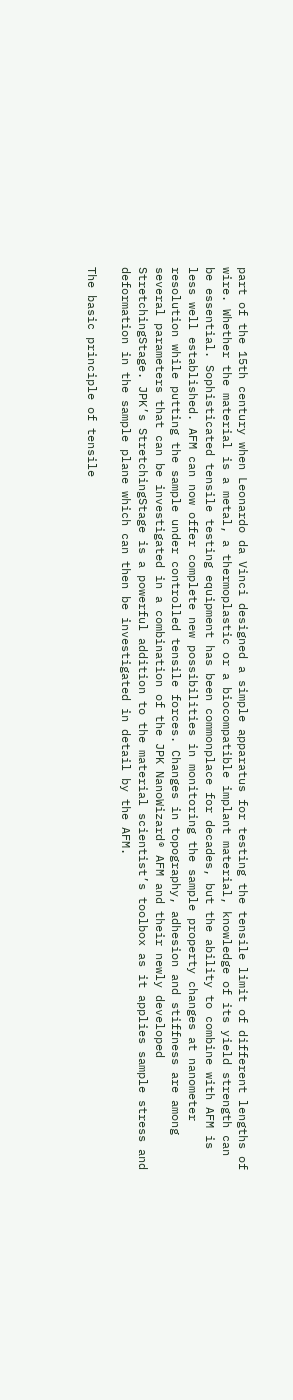part of the 15th century when Leonardo da Vinci designed a simple apparatus for testing the tensile limit of different lengths of wire. Whether the material is a metal, a thermoplastic or a biocompatible implant material, knowledge of its yield strength can be essential. Sophisticated tensile testing equipment has been commonplace for decades, but the ability to combine with AFM is less well established. AFM can now offer complete new possibilities in monitoring the sample property changes at nanometer resolution while putting the sample under controlled tensile forces. Changes in topography, adhesion and stiffness are among several parameters that can be investigated in a combination of the JPK NanoWizard® AFM and their newly developed StretchingStage. JPK’s StretchingStage is a powerful addition to the material scientist’s toolbox as it applies sample stress and deformation in the sample plane which can then be investigated in detail by the AFM.

The basic principle of tensile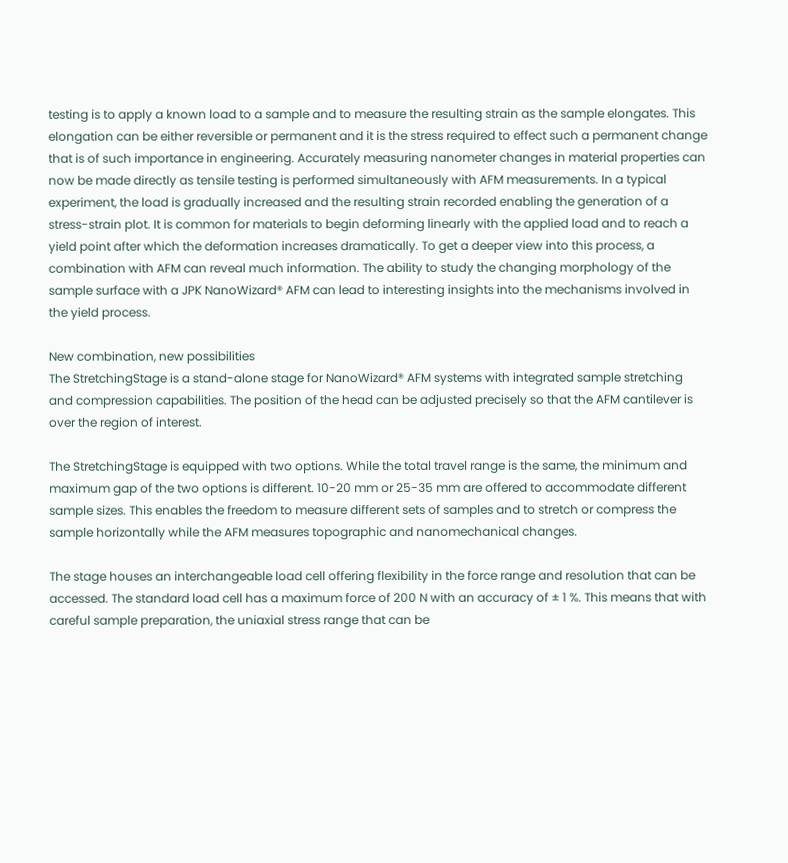testing is to apply a known load to a sample and to measure the resulting strain as the sample elongates. This elongation can be either reversible or permanent and it is the stress required to effect such a permanent change that is of such importance in engineering. Accurately measuring nanometer changes in material properties can now be made directly as tensile testing is performed simultaneously with AFM measurements. In a typical experiment, the load is gradually increased and the resulting strain recorded enabling the generation of a stress-strain plot. It is common for materials to begin deforming linearly with the applied load and to reach a yield point after which the deformation increases dramatically. To get a deeper view into this process, a combination with AFM can reveal much information. The ability to study the changing morphology of the sample surface with a JPK NanoWizard® AFM can lead to interesting insights into the mechanisms involved in the yield process.

New combination, new possibilities
The StretchingStage is a stand-alone stage for NanoWizard® AFM systems with integrated sample stretching and compression capabilities. The position of the head can be adjusted precisely so that the AFM cantilever is over the region of interest.

The StretchingStage is equipped with two options. While the total travel range is the same, the minimum and maximum gap of the two options is different. 10-20 mm or 25-35 mm are offered to accommodate different sample sizes. This enables the freedom to measure different sets of samples and to stretch or compress the sample horizontally while the AFM measures topographic and nanomechanical changes.

The stage houses an interchangeable load cell offering flexibility in the force range and resolution that can be accessed. The standard load cell has a maximum force of 200 N with an accuracy of ± 1 %. This means that with careful sample preparation, the uniaxial stress range that can be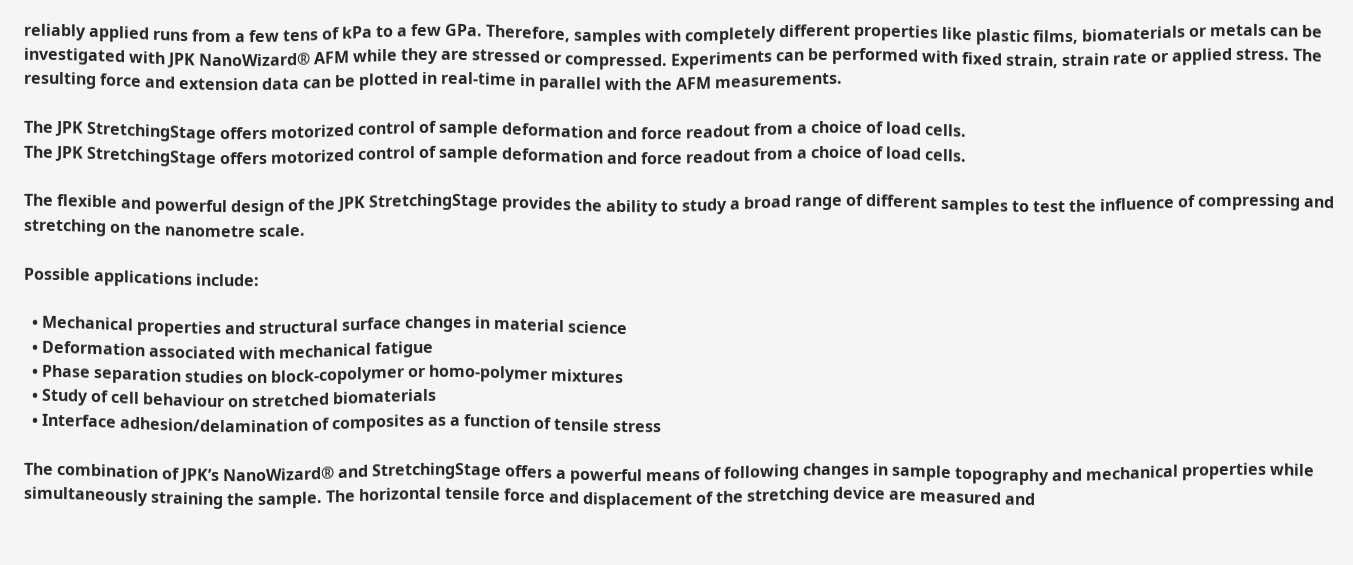reliably applied runs from a few tens of kPa to a few GPa. Therefore, samples with completely different properties like plastic films, biomaterials or metals can be investigated with JPK NanoWizard® AFM while they are stressed or compressed. Experiments can be performed with fixed strain, strain rate or applied stress. The resulting force and extension data can be plotted in real-time in parallel with the AFM measurements.

The JPK StretchingStage offers motorized control of sample deformation and force readout from a choice of load cells.
The JPK StretchingStage offers motorized control of sample deformation and force readout from a choice of load cells.

The flexible and powerful design of the JPK StretchingStage provides the ability to study a broad range of different samples to test the influence of compressing and stretching on the nanometre scale.

Possible applications include:

  • Mechanical properties and structural surface changes in material science
  • Deformation associated with mechanical fatigue
  • Phase separation studies on block-copolymer or homo-polymer mixtures
  • Study of cell behaviour on stretched biomaterials
  • Interface adhesion/delamination of composites as a function of tensile stress

The combination of JPK’s NanoWizard® and StretchingStage offers a powerful means of following changes in sample topography and mechanical properties while simultaneously straining the sample. The horizontal tensile force and displacement of the stretching device are measured and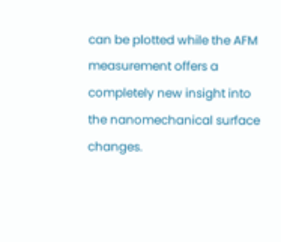can be plotted while the AFM measurement offers a completely new insight into the nanomechanical surface changes.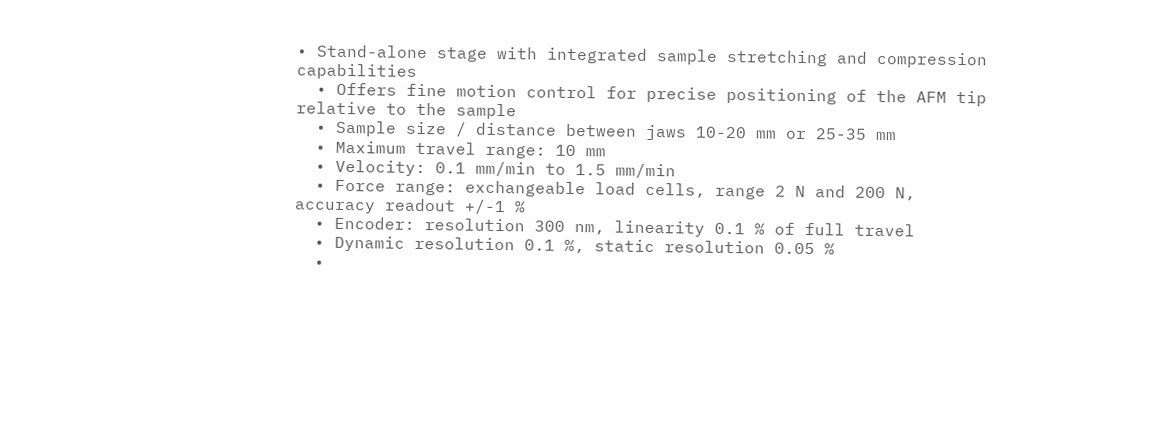• Stand-alone stage with integrated sample stretching and compression capabilities
  • Offers fine motion control for precise positioning of the AFM tip relative to the sample
  • Sample size / distance between jaws 10-20 mm or 25-35 mm
  • Maximum travel range: 10 mm
  • Velocity: 0.1 mm/min to 1.5 mm/min
  • Force range: exchangeable load cells, range 2 N and 200 N, accuracy readout +/-1 %
  • Encoder: resolution 300 nm, linearity 0.1 % of full travel
  • Dynamic resolution 0.1 %, static resolution 0.05 %
  •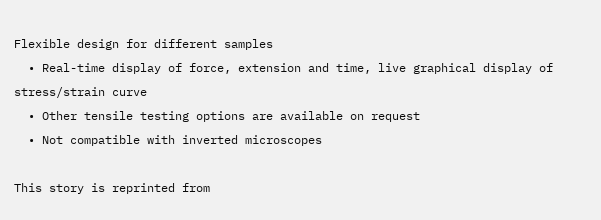Flexible design for different samples
  • Real-time display of force, extension and time, live graphical display of stress/strain curve
  • Other tensile testing options are available on request
  • Not compatible with inverted microscopes

This story is reprinted from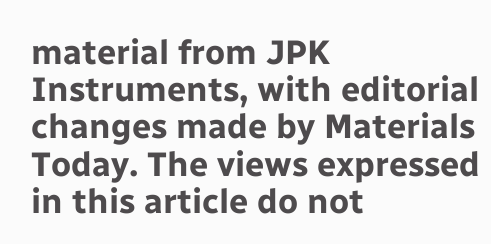material from JPK Instruments, with editorial changes made by Materials Today. The views expressed in this article do not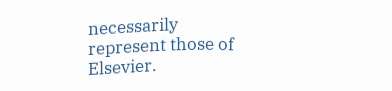necessarily represent those of Elsevier.